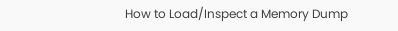How to Load/Inspect a Memory Dump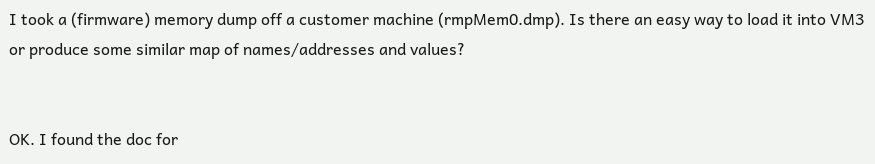I took a (firmware) memory dump off a customer machine (rmpMem0.dmp). Is there an easy way to load it into VM3 or produce some similar map of names/addresses and values?


OK. I found the doc for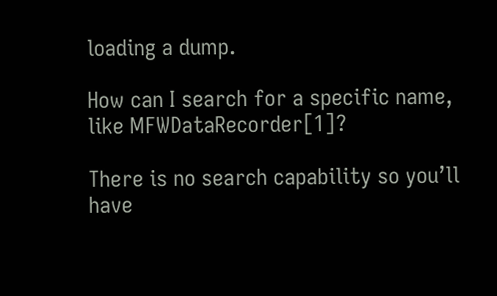loading a dump.

How can I search for a specific name, like MFWDataRecorder[1]?

There is no search capability so you’ll have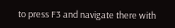to press F3 and navigate there with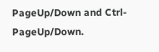PageUp/Down and Ctrl-PageUp/Down.